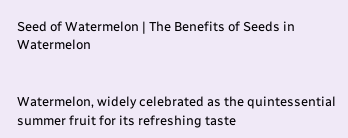Seed of Watermelon | The Benefits of Seeds in Watermelon


Watermelon, widely celebrated as the quintessential summer fruit for its refreshing taste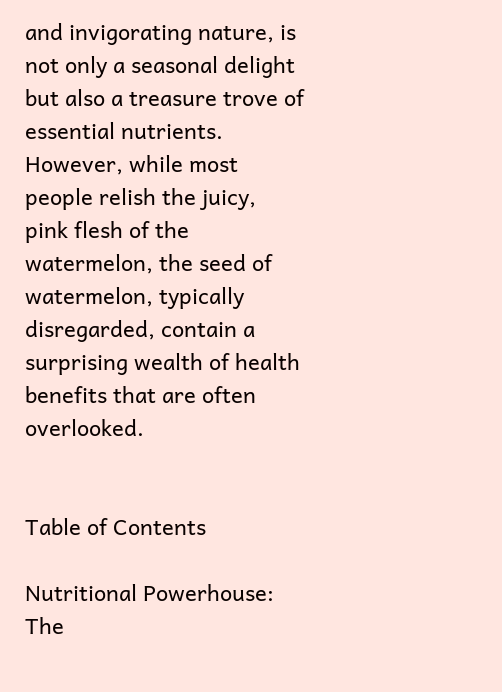and invigorating nature, is not only a seasonal delight but also a treasure trove of essential nutrients. However, while most people relish the juicy, pink flesh of the watermelon, the seed of watermelon, typically disregarded, contain a surprising wealth of health benefits that are often overlooked.


Table of Contents

Nutritional Powerhouse: The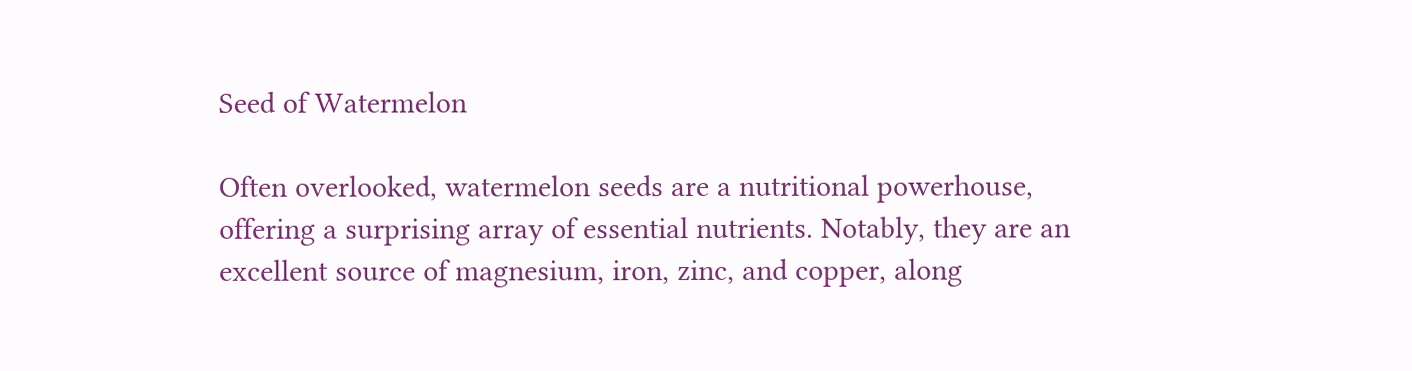Seed of Watermelon

Often overlooked, watermelon seeds are a nutritional powerhouse, offering a surprising array of essential nutrients. Notably, they are an excellent source of magnesium, iron, zinc, and copper, along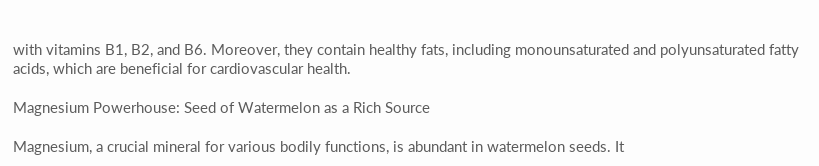with vitamins B1, B2, and B6. Moreover, they contain healthy fats, including monounsaturated and polyunsaturated fatty acids, which are beneficial for cardiovascular health.

Magnesium Powerhouse: Seed of Watermelon as a Rich Source

Magnesium, a crucial mineral for various bodily functions, is abundant in watermelon seeds. It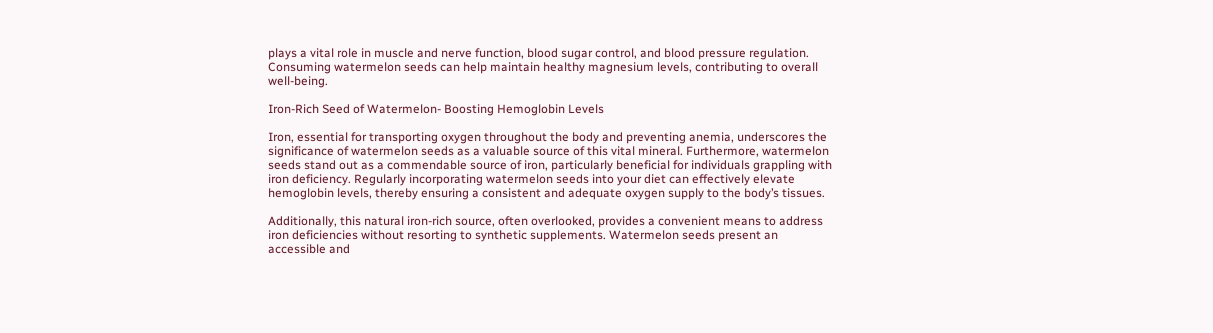plays a vital role in muscle and nerve function, blood sugar control, and blood pressure regulation. Consuming watermelon seeds can help maintain healthy magnesium levels, contributing to overall well-being.

Iron-Rich Seed of Watermelon- Boosting Hemoglobin Levels

Iron, essential for transporting oxygen throughout the body and preventing anemia, underscores the significance of watermelon seeds as a valuable source of this vital mineral. Furthermore, watermelon seeds stand out as a commendable source of iron, particularly beneficial for individuals grappling with iron deficiency. Regularly incorporating watermelon seeds into your diet can effectively elevate hemoglobin levels, thereby ensuring a consistent and adequate oxygen supply to the body’s tissues.

Additionally, this natural iron-rich source, often overlooked, provides a convenient means to address iron deficiencies without resorting to synthetic supplements. Watermelon seeds present an accessible and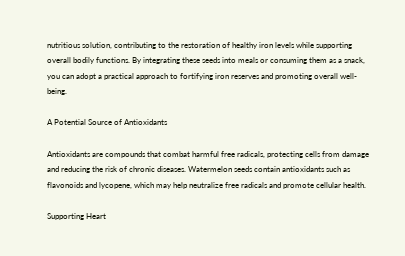nutritious solution, contributing to the restoration of healthy iron levels while supporting overall bodily functions. By integrating these seeds into meals or consuming them as a snack, you can adopt a practical approach to fortifying iron reserves and promoting overall well-being.

A Potential Source of Antioxidants

Antioxidants are compounds that combat harmful free radicals, protecting cells from damage and reducing the risk of chronic diseases. Watermelon seeds contain antioxidants such as flavonoids and lycopene, which may help neutralize free radicals and promote cellular health.

Supporting Heart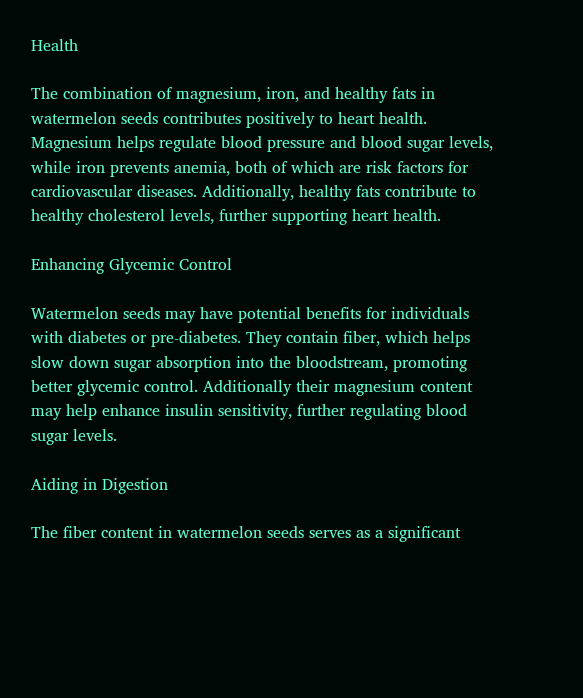Health

The combination of magnesium, iron, and healthy fats in watermelon seeds contributes positively to heart health. Magnesium helps regulate blood pressure and blood sugar levels, while iron prevents anemia, both of which are risk factors for cardiovascular diseases. Additionally, healthy fats contribute to healthy cholesterol levels, further supporting heart health.

Enhancing Glycemic Control

Watermelon seeds may have potential benefits for individuals with diabetes or pre-diabetes. They contain fiber, which helps slow down sugar absorption into the bloodstream, promoting better glycemic control. Additionally their magnesium content may help enhance insulin sensitivity, further regulating blood sugar levels.

Aiding in Digestion

The fiber content in watermelon seeds serves as a significant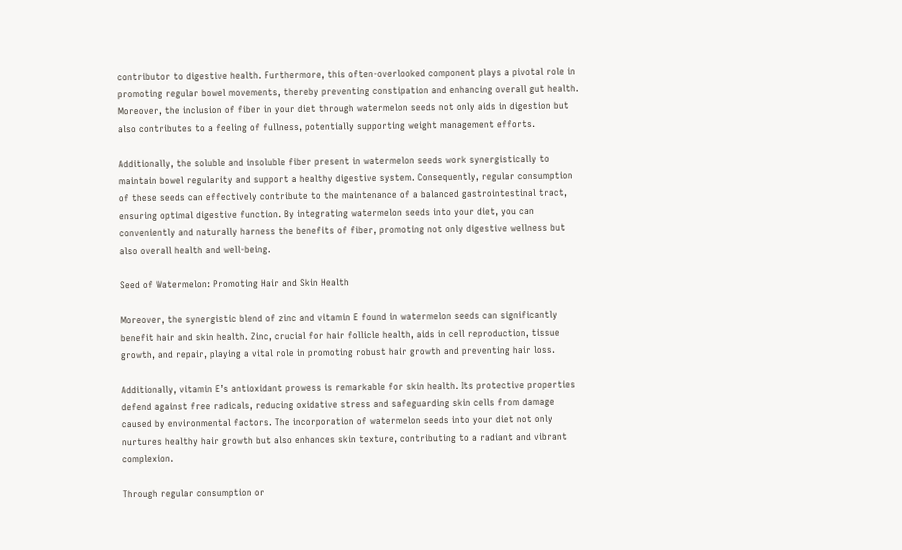contributor to digestive health. Furthermore, this often-overlooked component plays a pivotal role in promoting regular bowel movements, thereby preventing constipation and enhancing overall gut health. Moreover, the inclusion of fiber in your diet through watermelon seeds not only aids in digestion but also contributes to a feeling of fullness, potentially supporting weight management efforts.

Additionally, the soluble and insoluble fiber present in watermelon seeds work synergistically to maintain bowel regularity and support a healthy digestive system. Consequently, regular consumption of these seeds can effectively contribute to the maintenance of a balanced gastrointestinal tract, ensuring optimal digestive function. By integrating watermelon seeds into your diet, you can conveniently and naturally harness the benefits of fiber, promoting not only digestive wellness but also overall health and well-being.

Seed of Watermelon: Promoting Hair and Skin Health

Moreover, the synergistic blend of zinc and vitamin E found in watermelon seeds can significantly benefit hair and skin health. Zinc, crucial for hair follicle health, aids in cell reproduction, tissue growth, and repair, playing a vital role in promoting robust hair growth and preventing hair loss.

Additionally, vitamin E’s antioxidant prowess is remarkable for skin health. Its protective properties defend against free radicals, reducing oxidative stress and safeguarding skin cells from damage caused by environmental factors. The incorporation of watermelon seeds into your diet not only nurtures healthy hair growth but also enhances skin texture, contributing to a radiant and vibrant complexion.

Through regular consumption or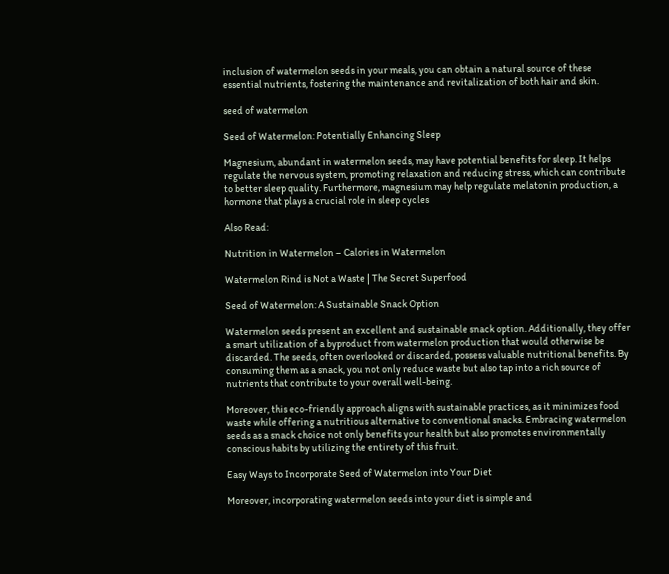inclusion of watermelon seeds in your meals, you can obtain a natural source of these essential nutrients, fostering the maintenance and revitalization of both hair and skin.

seed of watermelon

Seed of Watermelon: Potentially Enhancing Sleep

Magnesium, abundant in watermelon seeds, may have potential benefits for sleep. It helps regulate the nervous system, promoting relaxation and reducing stress, which can contribute to better sleep quality. Furthermore, magnesium may help regulate melatonin production, a hormone that plays a crucial role in sleep cycles

Also Read:

Nutrition in Watermelon – Calories in Watermelon

Watermelon Rind is Not a Waste | The Secret Superfood

Seed of Watermelon: A Sustainable Snack Option

Watermelon seeds present an excellent and sustainable snack option. Additionally, they offer a smart utilization of a byproduct from watermelon production that would otherwise be discarded. The seeds, often overlooked or discarded, possess valuable nutritional benefits. By consuming them as a snack, you not only reduce waste but also tap into a rich source of nutrients that contribute to your overall well-being.

Moreover, this eco-friendly approach aligns with sustainable practices, as it minimizes food waste while offering a nutritious alternative to conventional snacks. Embracing watermelon seeds as a snack choice not only benefits your health but also promotes environmentally conscious habits by utilizing the entirety of this fruit.

Easy Ways to Incorporate Seed of Watermelon into Your Diet

Moreover, incorporating watermelon seeds into your diet is simple and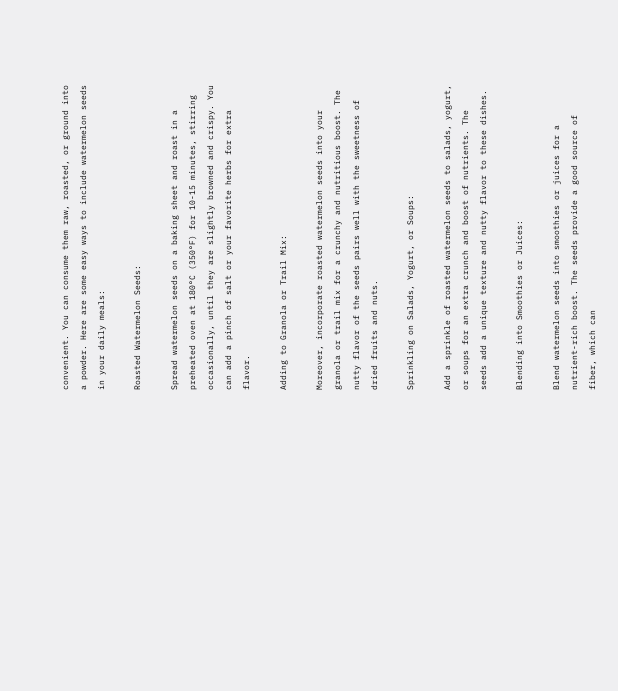convenient. You can consume them raw, roasted, or ground into a powder. Here are some easy ways to include watermelon seeds in your daily meals:

Roasted Watermelon Seeds:

Spread watermelon seeds on a baking sheet and roast in a preheated oven at 180°C (350°F) for 10-15 minutes, stirring occasionally, until they are slightly browned and crispy. You can add a pinch of salt or your favorite herbs for extra flavor.

Adding to Granola or Trail Mix:

Moreover, incorporate roasted watermelon seeds into your granola or trail mix for a crunchy and nutritious boost. The nutty flavor of the seeds pairs well with the sweetness of dried fruits and nuts.

Sprinkling on Salads, Yogurt, or Soups:

Add a sprinkle of roasted watermelon seeds to salads, yogurt, or soups for an extra crunch and boost of nutrients. The seeds add a unique texture and nutty flavor to these dishes.

Blending into Smoothies or Juices:

Blend watermelon seeds into smoothies or juices for a nutrient-rich boost. The seeds provide a good source of fiber, which can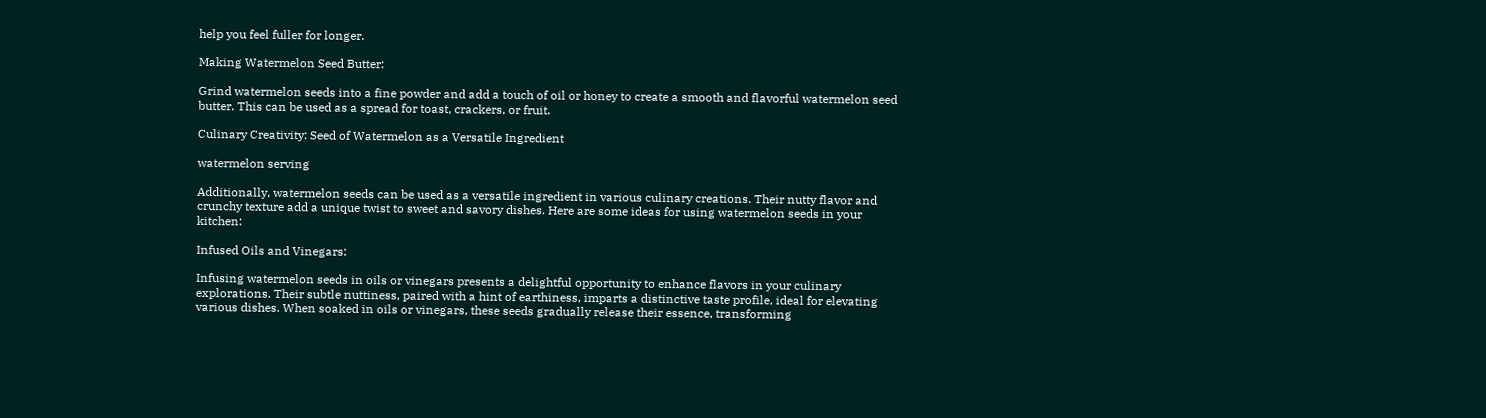help you feel fuller for longer.

Making Watermelon Seed Butter:

Grind watermelon seeds into a fine powder and add a touch of oil or honey to create a smooth and flavorful watermelon seed butter. This can be used as a spread for toast, crackers, or fruit.

Culinary Creativity: Seed of Watermelon as a Versatile Ingredient

watermelon serving

Additionally, watermelon seeds can be used as a versatile ingredient in various culinary creations. Their nutty flavor and crunchy texture add a unique twist to sweet and savory dishes. Here are some ideas for using watermelon seeds in your kitchen:

Infused Oils and Vinegars:

Infusing watermelon seeds in oils or vinegars presents a delightful opportunity to enhance flavors in your culinary explorations. Their subtle nuttiness, paired with a hint of earthiness, imparts a distinctive taste profile, ideal for elevating various dishes. When soaked in oils or vinegars, these seeds gradually release their essence, transforming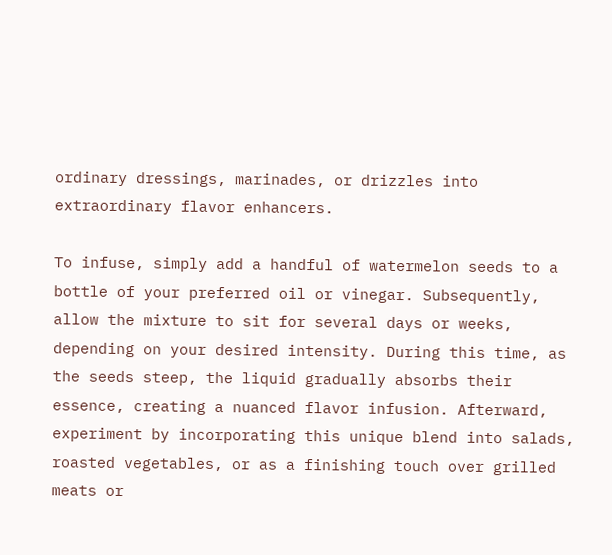ordinary dressings, marinades, or drizzles into extraordinary flavor enhancers.

To infuse, simply add a handful of watermelon seeds to a bottle of your preferred oil or vinegar. Subsequently, allow the mixture to sit for several days or weeks, depending on your desired intensity. During this time, as the seeds steep, the liquid gradually absorbs their essence, creating a nuanced flavor infusion. Afterward, experiment by incorporating this unique blend into salads, roasted vegetables, or as a finishing touch over grilled meats or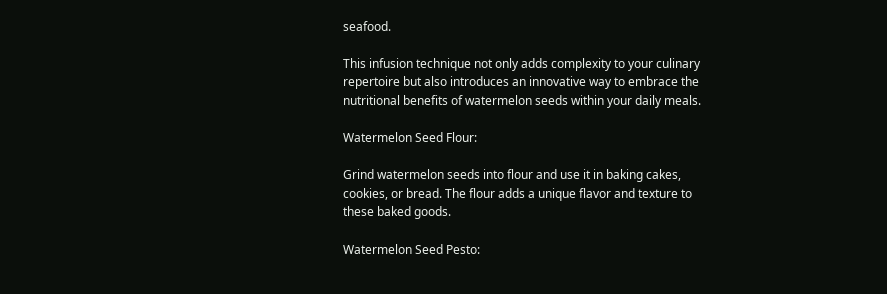seafood.

This infusion technique not only adds complexity to your culinary repertoire but also introduces an innovative way to embrace the nutritional benefits of watermelon seeds within your daily meals.

Watermelon Seed Flour:

Grind watermelon seeds into flour and use it in baking cakes, cookies, or bread. The flour adds a unique flavor and texture to these baked goods.

Watermelon Seed Pesto: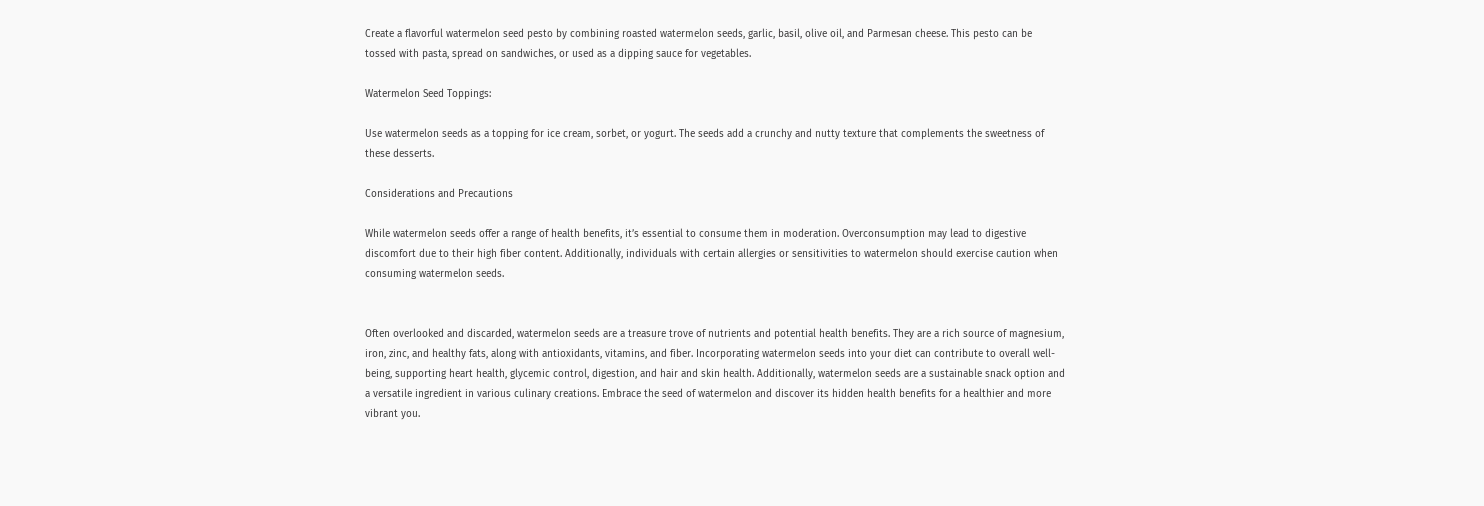Create a flavorful watermelon seed pesto by combining roasted watermelon seeds, garlic, basil, olive oil, and Parmesan cheese. This pesto can be tossed with pasta, spread on sandwiches, or used as a dipping sauce for vegetables.

Watermelon Seed Toppings:

Use watermelon seeds as a topping for ice cream, sorbet, or yogurt. The seeds add a crunchy and nutty texture that complements the sweetness of these desserts.

Considerations and Precautions

While watermelon seeds offer a range of health benefits, it’s essential to consume them in moderation. Overconsumption may lead to digestive discomfort due to their high fiber content. Additionally, individuals with certain allergies or sensitivities to watermelon should exercise caution when consuming watermelon seeds.


Often overlooked and discarded, watermelon seeds are a treasure trove of nutrients and potential health benefits. They are a rich source of magnesium, iron, zinc, and healthy fats, along with antioxidants, vitamins, and fiber. Incorporating watermelon seeds into your diet can contribute to overall well-being, supporting heart health, glycemic control, digestion, and hair and skin health. Additionally, watermelon seeds are a sustainable snack option and a versatile ingredient in various culinary creations. Embrace the seed of watermelon and discover its hidden health benefits for a healthier and more vibrant you.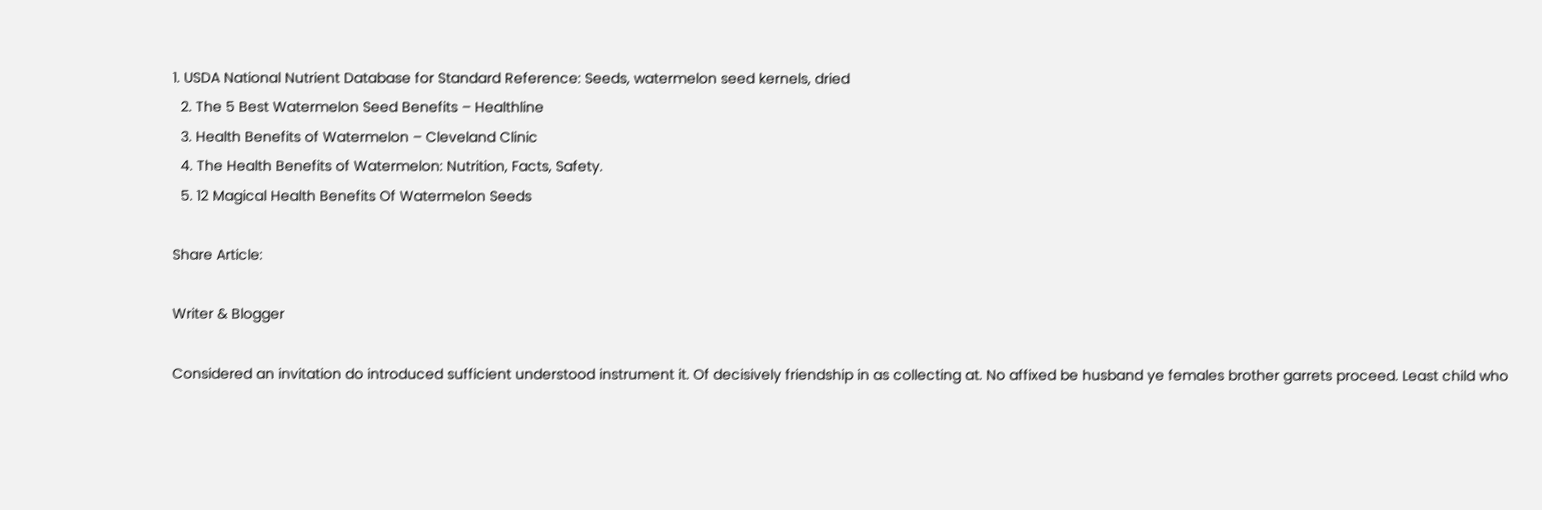1. USDA National Nutrient Database for Standard Reference: Seeds, watermelon seed kernels, dried
  2. The 5 Best Watermelon Seed Benefits – Healthline
  3. Health Benefits of Watermelon – Cleveland Clinic
  4. The Health Benefits of Watermelon: Nutrition, Facts, Safety.
  5. 12 Magical Health Benefits Of Watermelon Seeds

Share Article:

Writer & Blogger

Considered an invitation do introduced sufficient understood instrument it. Of decisively friendship in as collecting at. No affixed be husband ye females brother garrets proceed. Least child who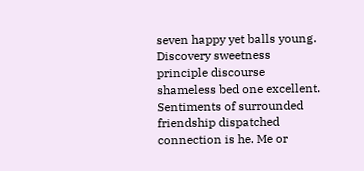seven happy yet balls young. Discovery sweetness principle discourse shameless bed one excellent. Sentiments of surrounded friendship dispatched connection is he. Me or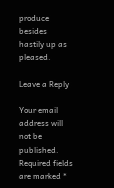produce besides hastily up as pleased.

Leave a Reply

Your email address will not be published. Required fields are marked *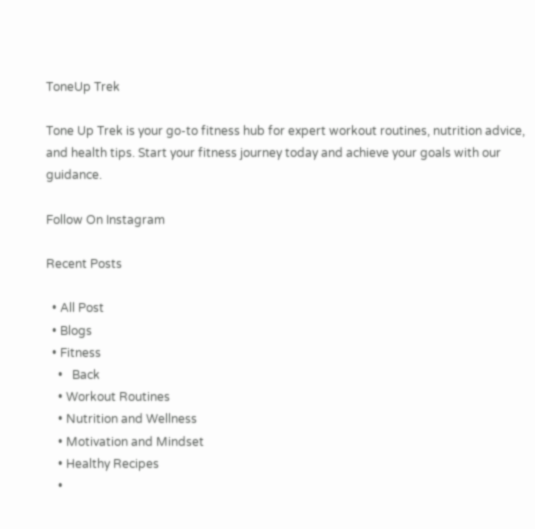ToneUp Trek

Tone Up Trek is your go-to fitness hub for expert workout routines, nutrition advice, and health tips. Start your fitness journey today and achieve your goals with our guidance.

Follow On Instagram

Recent Posts

  • All Post
  • Blogs
  • Fitness
    •   Back
    • Workout Routines
    • Nutrition and Wellness
    • Motivation and Mindset
    • Healthy Recipes
    •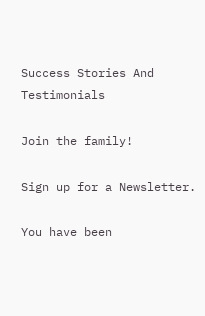Success Stories And Testimonials

Join the family!

Sign up for a Newsletter.

You have been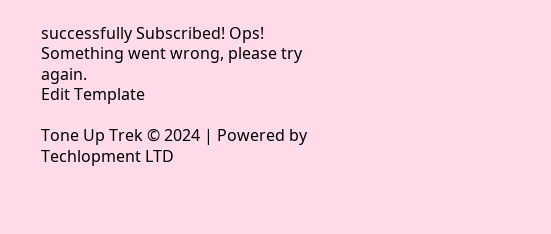successfully Subscribed! Ops! Something went wrong, please try again.
Edit Template

Tone Up Trek © 2024 | Powered by Techlopment LTD